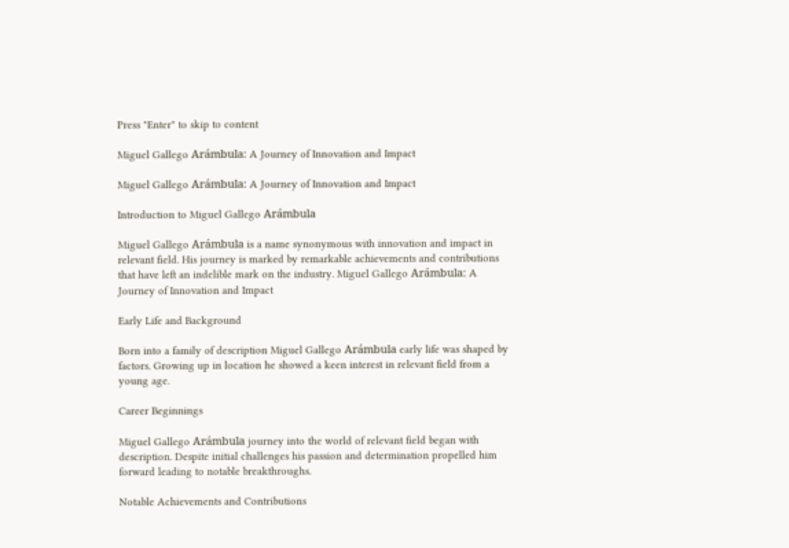Press "Enter" to skip to content

Miguel Gallego Arámbula: A Journey of Innovation and Impact

Miguel Gallego Arámbula: A Journey of Innovation and Impact

Introduction to Miguel Gallego Arámbula

Miguel Gallego Arámbula is a name synonymous with innovation and impact in relevant field. His journey is marked by remarkable achievements and contributions that have left an indelible mark on the industry. Miguel Gallego Arámbula: A Journey of Innovation and Impact

Early Life and Background

Born into a family of description Miguel Gallego Arámbula early life was shaped by factors. Growing up in location he showed a keen interest in relevant field from a young age.

Career Beginnings

Miguel Gallego Arámbula journey into the world of relevant field began with description. Despite initial challenges his passion and determination propelled him forward leading to notable breakthroughs.

Notable Achievements and Contributions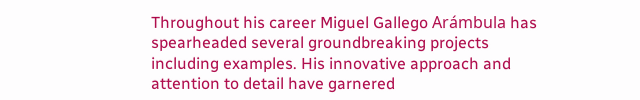Throughout his career Miguel Gallego Arámbula has spearheaded several groundbreaking projects including examples. His innovative approach and attention to detail have garnered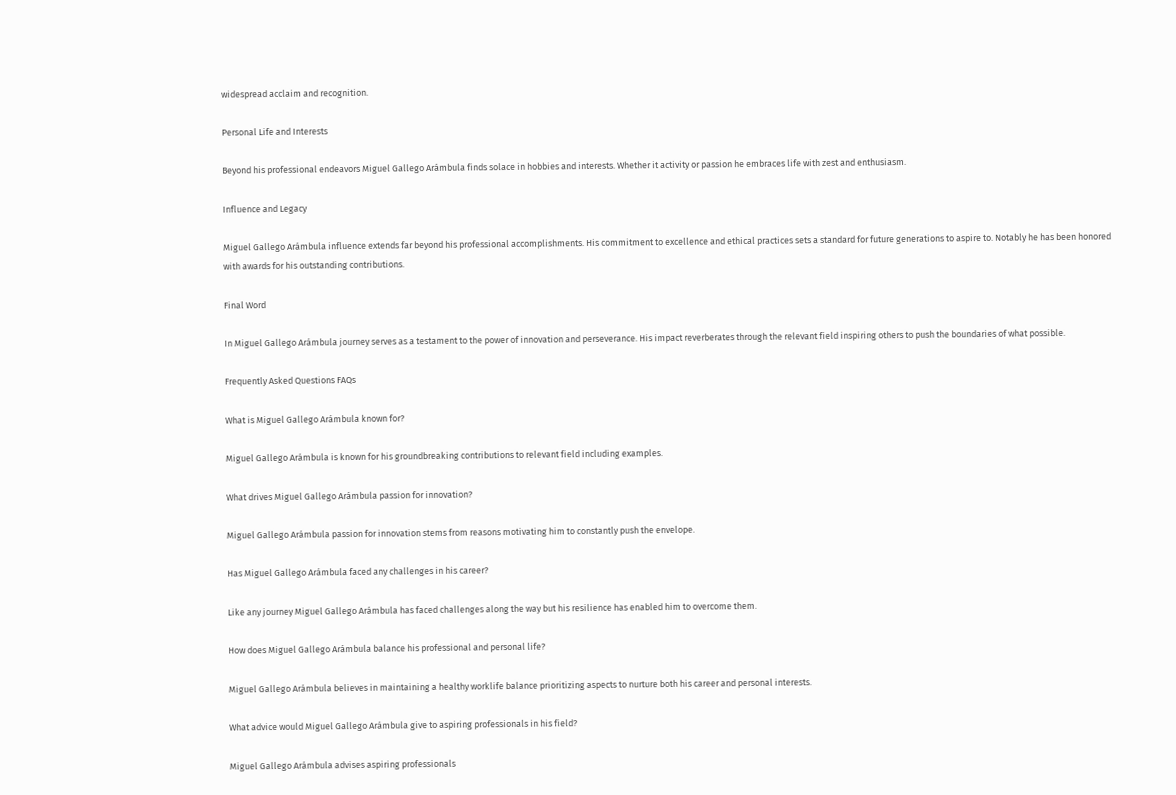widespread acclaim and recognition.

Personal Life and Interests

Beyond his professional endeavors Miguel Gallego Arámbula finds solace in hobbies and interests. Whether it activity or passion he embraces life with zest and enthusiasm.

Influence and Legacy

Miguel Gallego Arámbula influence extends far beyond his professional accomplishments. His commitment to excellence and ethical practices sets a standard for future generations to aspire to. Notably he has been honored with awards for his outstanding contributions.

Final Word

In Miguel Gallego Arámbula journey serves as a testament to the power of innovation and perseverance. His impact reverberates through the relevant field inspiring others to push the boundaries of what possible.

Frequently Asked Questions FAQs

What is Miguel Gallego Arámbula known for?

Miguel Gallego Arámbula is known for his groundbreaking contributions to relevant field including examples.

What drives Miguel Gallego Arámbula passion for innovation?

Miguel Gallego Arámbula passion for innovation stems from reasons motivating him to constantly push the envelope.

Has Miguel Gallego Arámbula faced any challenges in his career?

Like any journey Miguel Gallego Arámbula has faced challenges along the way but his resilience has enabled him to overcome them.

How does Miguel Gallego Arámbula balance his professional and personal life?

Miguel Gallego Arámbula believes in maintaining a healthy worklife balance prioritizing aspects to nurture both his career and personal interests.

What advice would Miguel Gallego Arámbula give to aspiring professionals in his field?

Miguel Gallego Arámbula advises aspiring professionals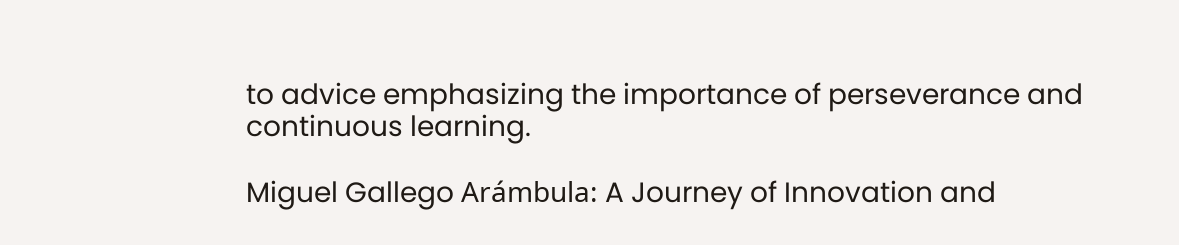to advice emphasizing the importance of perseverance and continuous learning.

Miguel Gallego Arámbula: A Journey of Innovation and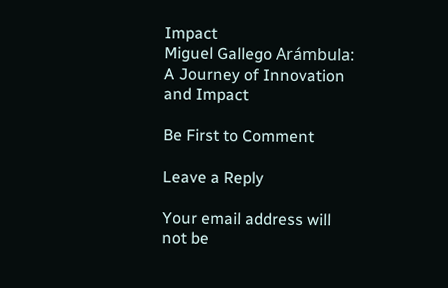Impact
Miguel Gallego Arámbula: A Journey of Innovation and Impact

Be First to Comment

Leave a Reply

Your email address will not be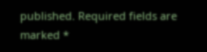published. Required fields are marked *